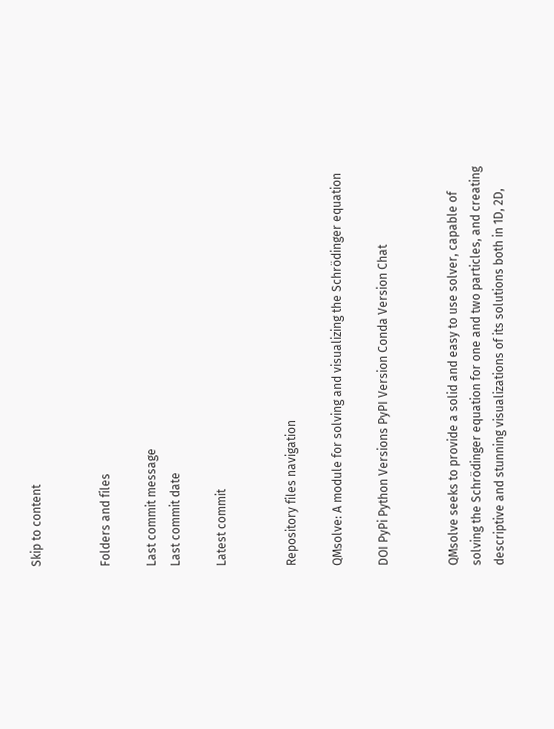Skip to content


Folders and files

Last commit message
Last commit date

Latest commit


Repository files navigation

QMsolve: A module for solving and visualizing the Schrödinger equation

DOI PyPi Python Versions PyPI Version Conda Version Chat


QMsolve seeks to provide a solid and easy to use solver, capable of solving the Schrödinger equation for one and two particles, and creating descriptive and stunning visualizations of its solutions both in 1D, 2D,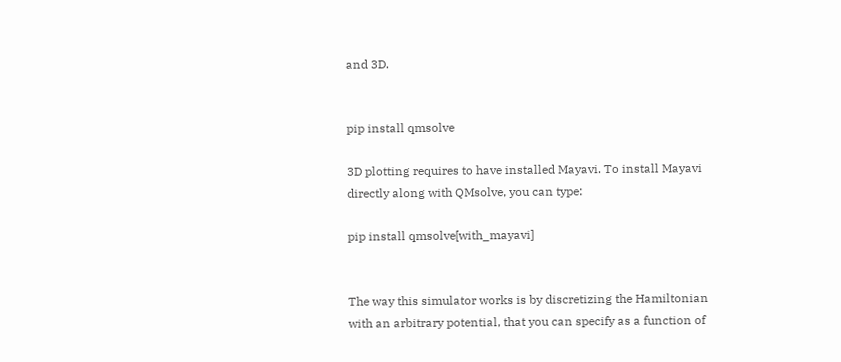and 3D.


pip install qmsolve

3D plotting requires to have installed Mayavi. To install Mayavi directly along with QMsolve, you can type:

pip install qmsolve[with_mayavi]


The way this simulator works is by discretizing the Hamiltonian with an arbitrary potential, that you can specify as a function of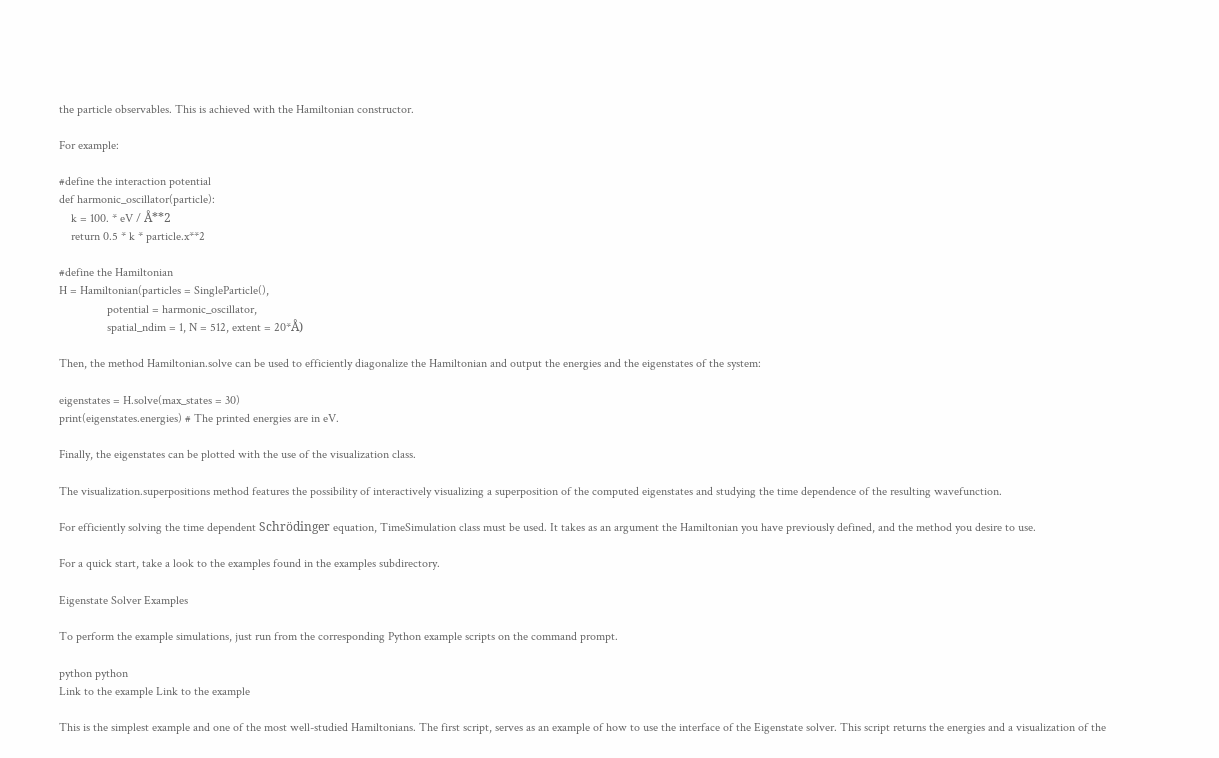the particle observables. This is achieved with the Hamiltonian constructor.

For example:

#define the interaction potential
def harmonic_oscillator(particle):
    k = 100. * eV / Å**2
    return 0.5 * k * particle.x**2

#define the Hamiltonian
H = Hamiltonian(particles = SingleParticle(),
                potential = harmonic_oscillator,
                spatial_ndim = 1, N = 512, extent = 20*Å)

Then, the method Hamiltonian.solve can be used to efficiently diagonalize the Hamiltonian and output the energies and the eigenstates of the system:

eigenstates = H.solve(max_states = 30)
print(eigenstates.energies) # The printed energies are in eV.

Finally, the eigenstates can be plotted with the use of the visualization class.

The visualization.superpositions method features the possibility of interactively visualizing a superposition of the computed eigenstates and studying the time dependence of the resulting wavefunction.

For efficiently solving the time dependent Schrödinger equation, TimeSimulation class must be used. It takes as an argument the Hamiltonian you have previously defined, and the method you desire to use.

For a quick start, take a look to the examples found in the examples subdirectory.

Eigenstate Solver Examples

To perform the example simulations, just run from the corresponding Python example scripts on the command prompt.

python python
Link to the example Link to the example

This is the simplest example and one of the most well-studied Hamiltonians. The first script, serves as an example of how to use the interface of the Eigenstate solver. This script returns the energies and a visualization of the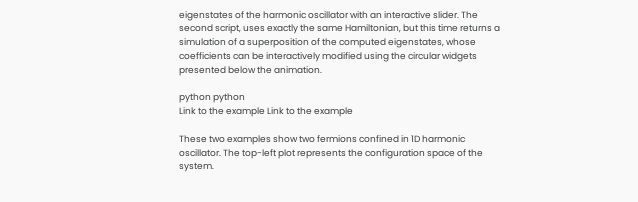eigenstates of the harmonic oscillator with an interactive slider. The second script, uses exactly the same Hamiltonian, but this time returns a simulation of a superposition of the computed eigenstates, whose coefficients can be interactively modified using the circular widgets presented below the animation.

python python
Link to the example Link to the example

These two examples show two fermions confined in 1D harmonic oscillator. The top-left plot represents the configuration space of the system.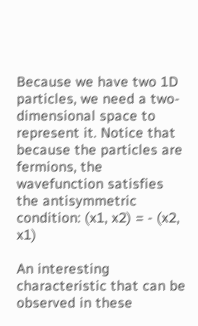Because we have two 1D particles, we need a two-dimensional space to represent it. Notice that because the particles are fermions, the wavefunction satisfies the antisymmetric condition: (x1, x2) = - (x2, x1)

An interesting characteristic that can be observed in these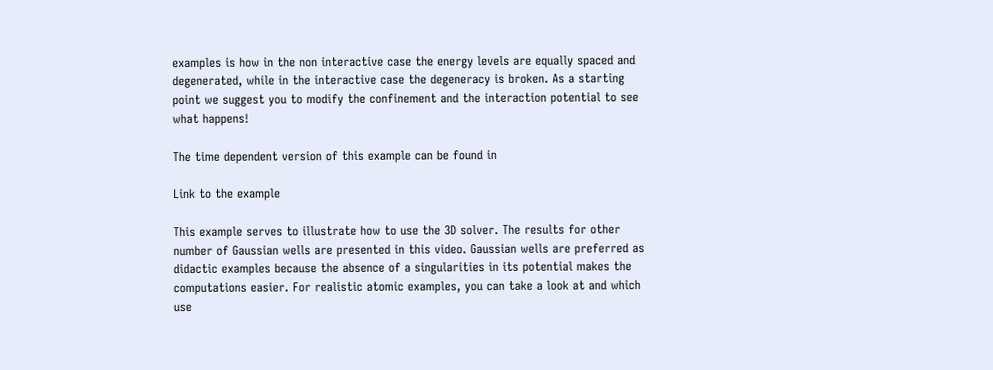examples is how in the non interactive case the energy levels are equally spaced and degenerated, while in the interactive case the degeneracy is broken. As a starting point we suggest you to modify the confinement and the interaction potential to see what happens!

The time dependent version of this example can be found in

Link to the example

This example serves to illustrate how to use the 3D solver. The results for other number of Gaussian wells are presented in this video. Gaussian wells are preferred as didactic examples because the absence of a singularities in its potential makes the computations easier. For realistic atomic examples, you can take a look at and which use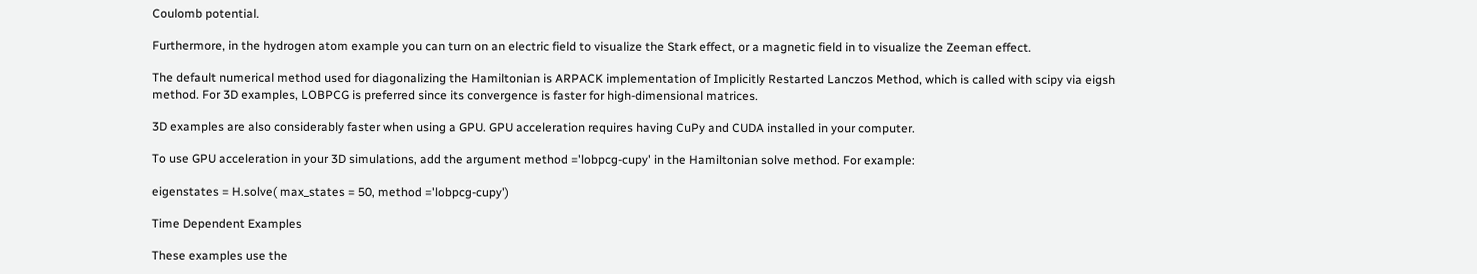Coulomb potential.

Furthermore, in the hydrogen atom example you can turn on an electric field to visualize the Stark effect, or a magnetic field in to visualize the Zeeman effect.

The default numerical method used for diagonalizing the Hamiltonian is ARPACK implementation of Implicitly Restarted Lanczos Method, which is called with scipy via eigsh method. For 3D examples, LOBPCG is preferred since its convergence is faster for high-dimensional matrices.

3D examples are also considerably faster when using a GPU. GPU acceleration requires having CuPy and CUDA installed in your computer.

To use GPU acceleration in your 3D simulations, add the argument method ='lobpcg-cupy' in the Hamiltonian solve method. For example:

eigenstates = H.solve( max_states = 50, method ='lobpcg-cupy')

Time Dependent Examples

These examples use the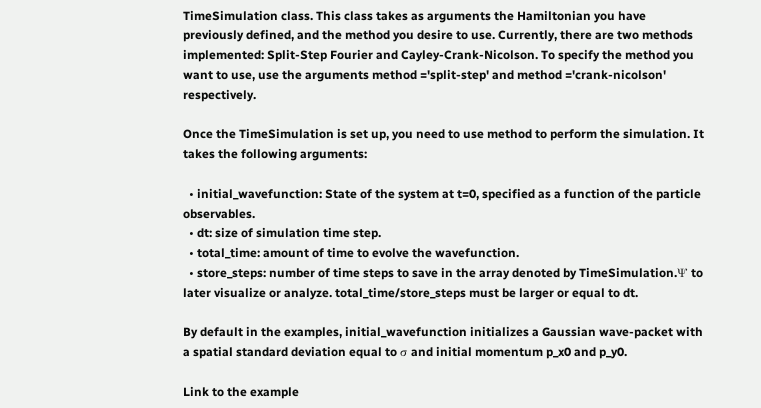TimeSimulation class. This class takes as arguments the Hamiltonian you have previously defined, and the method you desire to use. Currently, there are two methods implemented: Split-Step Fourier and Cayley-Crank-Nicolson. To specify the method you want to use, use the arguments method ='split-step' and method ='crank-nicolson' respectively.

Once the TimeSimulation is set up, you need to use method to perform the simulation. It takes the following arguments:

  • initial_wavefunction: State of the system at t=0, specified as a function of the particle observables.
  • dt: size of simulation time step.
  • total_time: amount of time to evolve the wavefunction.
  • store_steps: number of time steps to save in the array denoted by TimeSimulation.Ψ to later visualize or analyze. total_time/store_steps must be larger or equal to dt.

By default in the examples, initial_wavefunction initializes a Gaussian wave-packet with a spatial standard deviation equal to σ and initial momentum p_x0 and p_y0.

Link to the example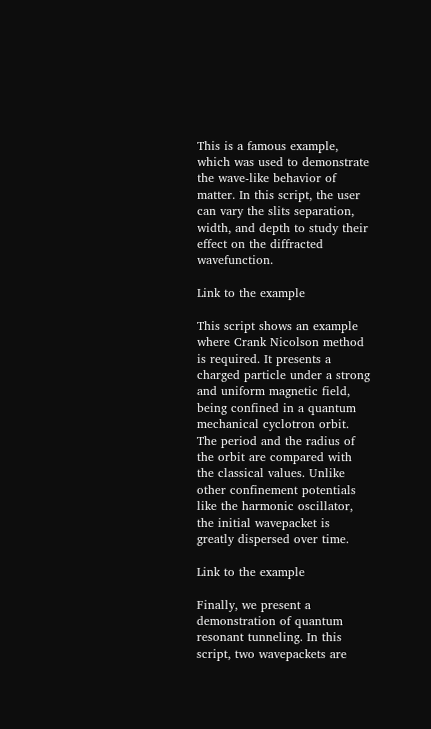This is a famous example, which was used to demonstrate the wave-like behavior of matter. In this script, the user can vary the slits separation, width, and depth to study their effect on the diffracted wavefunction.

Link to the example

This script shows an example where Crank Nicolson method is required. It presents a charged particle under a strong and uniform magnetic field, being confined in a quantum mechanical cyclotron orbit. The period and the radius of the orbit are compared with the classical values. Unlike other confinement potentials like the harmonic oscillator, the initial wavepacket is greatly dispersed over time.

Link to the example

Finally, we present a demonstration of quantum resonant tunneling. In this script, two wavepackets are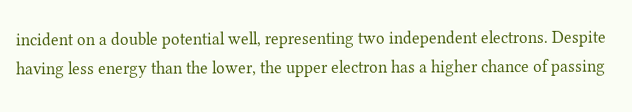incident on a double potential well, representing two independent electrons. Despite having less energy than the lower, the upper electron has a higher chance of passing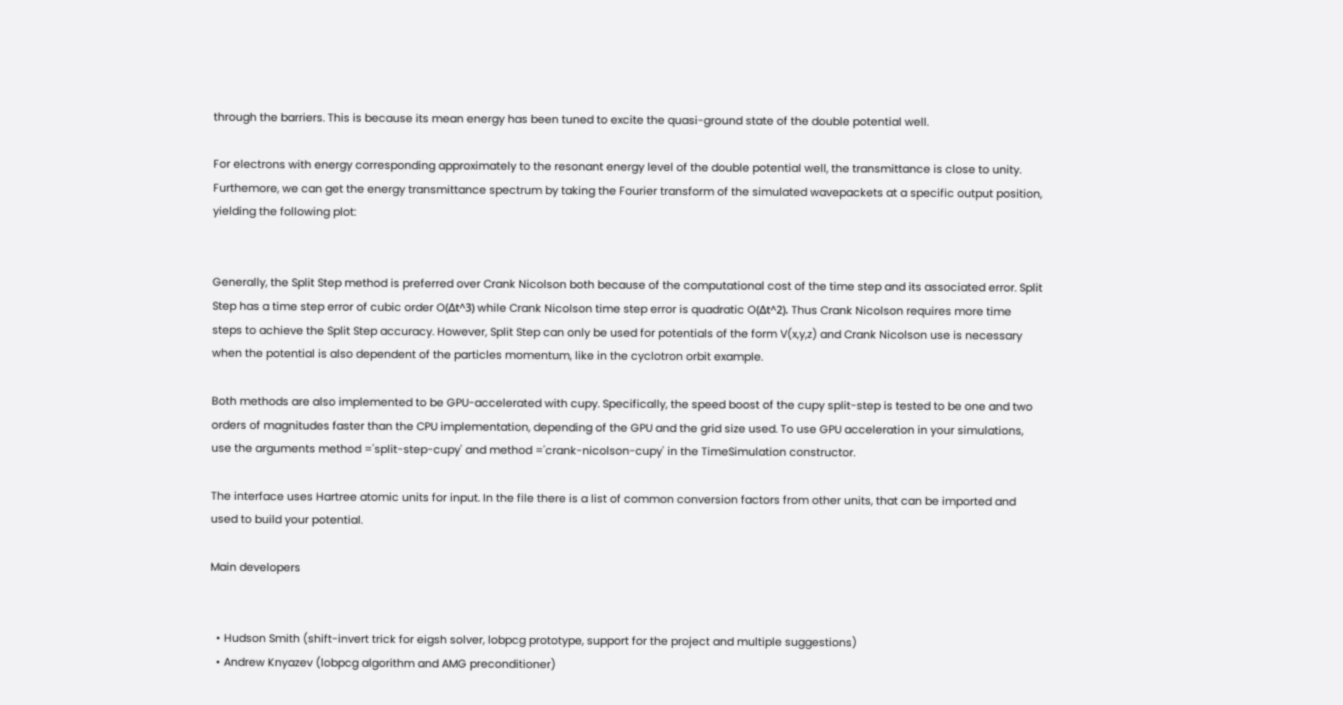through the barriers. This is because its mean energy has been tuned to excite the quasi-ground state of the double potential well.

For electrons with energy corresponding approximately to the resonant energy level of the double potential well, the transmittance is close to unity. Furthemore, we can get the energy transmittance spectrum by taking the Fourier transform of the simulated wavepackets at a specific output position, yielding the following plot:


Generally, the Split Step method is preferred over Crank Nicolson both because of the computational cost of the time step and its associated error. Split Step has a time step error of cubic order O(Δt^3) while Crank Nicolson time step error is quadratic O(Δt^2). Thus Crank Nicolson requires more time steps to achieve the Split Step accuracy. However, Split Step can only be used for potentials of the form V(x,y,z) and Crank Nicolson use is necessary when the potential is also dependent of the particles momentum, like in the cyclotron orbit example.

Both methods are also implemented to be GPU-accelerated with cupy. Specifically, the speed boost of the cupy split-step is tested to be one and two orders of magnitudes faster than the CPU implementation, depending of the GPU and the grid size used. To use GPU acceleration in your simulations, use the arguments method ='split-step-cupy' and method ='crank-nicolson-cupy' in the TimeSimulation constructor.

The interface uses Hartree atomic units for input. In the file there is a list of common conversion factors from other units, that can be imported and used to build your potential.

Main developers


  • Hudson Smith (shift-invert trick for eigsh solver, lobpcg prototype, support for the project and multiple suggestions)
  • Andrew Knyazev (lobpcg algorithm and AMG preconditioner)